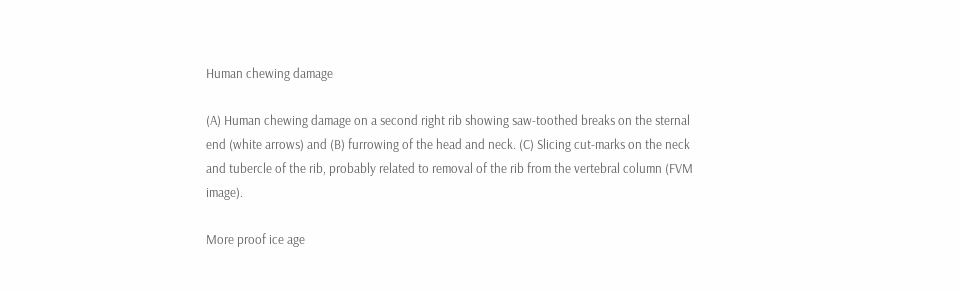Human chewing damage

(A) Human chewing damage on a second right rib showing saw-toothed breaks on the sternal end (white arrows) and (B) furrowing of the head and neck. (C) Slicing cut-marks on the neck and tubercle of the rib, probably related to removal of the rib from the vertebral column (FVM image).

More proof ice age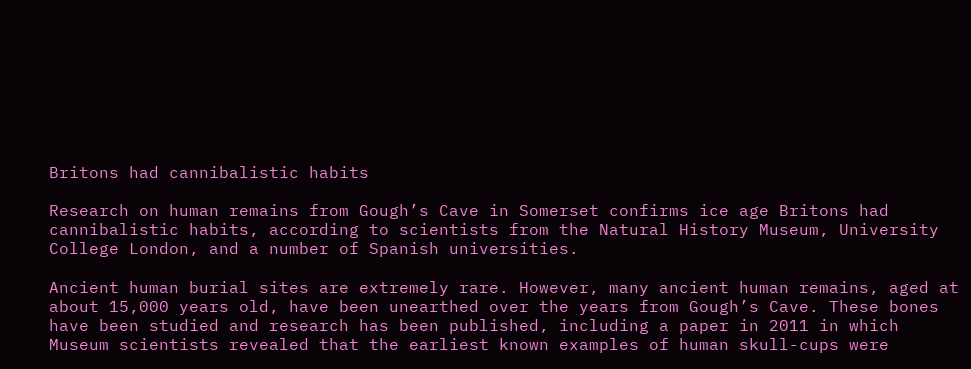Britons had cannibalistic habits

Research on human remains from Gough’s Cave in Somerset confirms ice age Britons had cannibalistic habits, according to scientists from the Natural History Museum, University College London, and a number of Spanish universities.

Ancient human burial sites are extremely rare. However, many ancient human remains, aged at about 15,000 years old, have been unearthed over the years from Gough’s Cave. These bones have been studied and research has been published, including a paper in 2011 in which Museum scientists revealed that the earliest known examples of human skull-cups were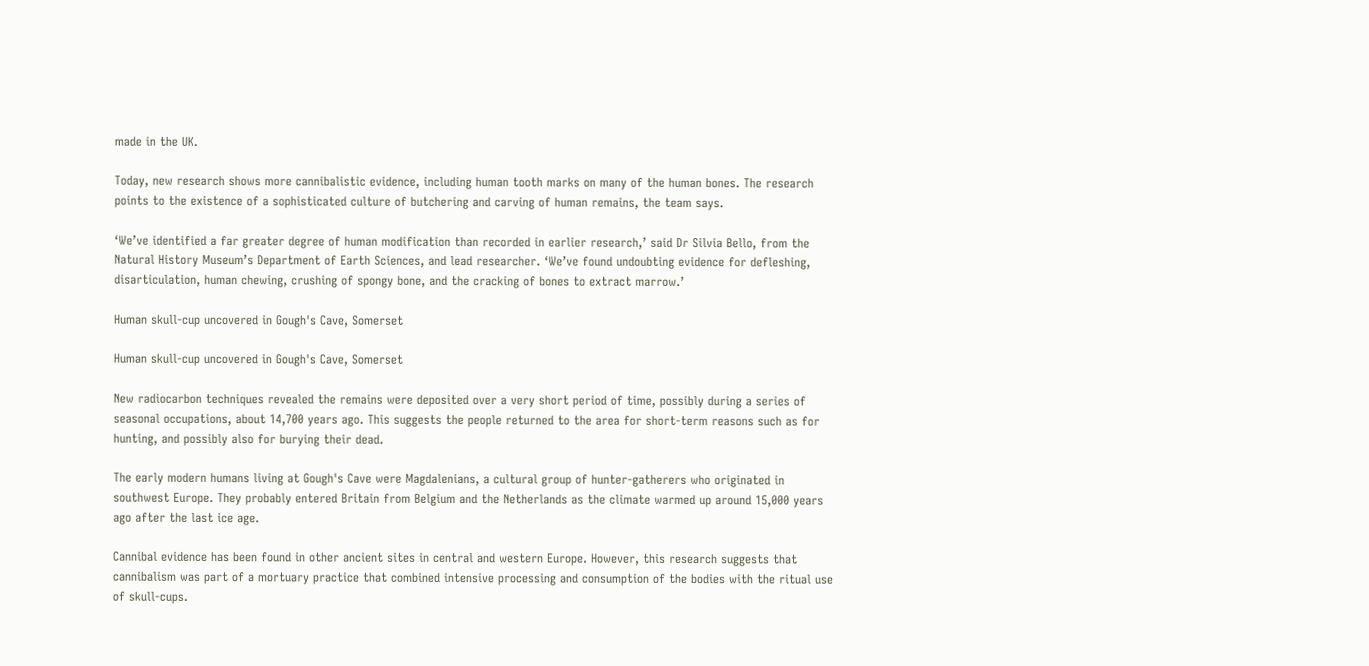made in the UK.

Today, new research shows more cannibalistic evidence, including human tooth marks on many of the human bones. The research points to the existence of a sophisticated culture of butchering and carving of human remains, the team says.

‘We’ve identified a far greater degree of human modification than recorded in earlier research,’ said Dr Silvia Bello, from the Natural History Museum’s Department of Earth Sciences, and lead researcher. ‘We’ve found undoubting evidence for defleshing, disarticulation, human chewing, crushing of spongy bone, and the cracking of bones to extract marrow.’

Human skull-cup uncovered in Gough's Cave, Somerset

Human skull-cup uncovered in Gough's Cave, Somerset

New radiocarbon techniques revealed the remains were deposited over a very short period of time, possibly during a series of seasonal occupations, about 14,700 years ago. This suggests the people returned to the area for short-term reasons such as for hunting, and possibly also for burying their dead.

The early modern humans living at Gough's Cave were Magdalenians, a cultural group of hunter-gatherers who originated in southwest Europe. They probably entered Britain from Belgium and the Netherlands as the climate warmed up around 15,000 years ago after the last ice age.

Cannibal evidence has been found in other ancient sites in central and western Europe. However, this research suggests that cannibalism was part of a mortuary practice that combined intensive processing and consumption of the bodies with the ritual use of skull-cups.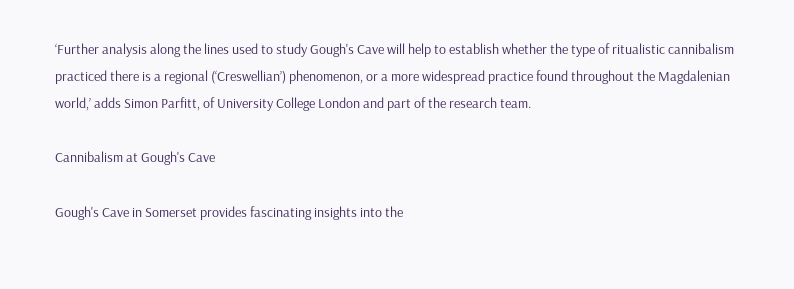‘Further analysis along the lines used to study Gough's Cave will help to establish whether the type of ritualistic cannibalism practiced there is a regional (‘Creswellian’) phenomenon, or a more widespread practice found throughout the Magdalenian world,’ adds Simon Parfitt, of University College London and part of the research team.

Cannibalism at Gough's Cave

Gough's Cave in Somerset provides fascinating insights into the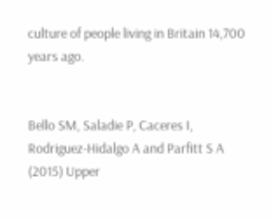culture of people living in Britain 14,700 years ago.


Bello SM, Saladie P, Caceres I, Rodriguez-Hidalgo A and Parfitt S A (2015) Upper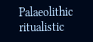Palaeolithic ritualistic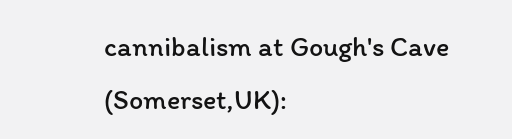cannibalism at Gough's Cave (Somerset,UK):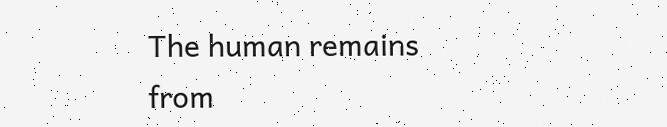The human remains from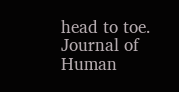head to toe. Journal of Human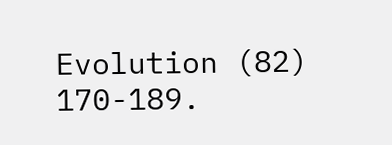Evolution (82) 170-189.